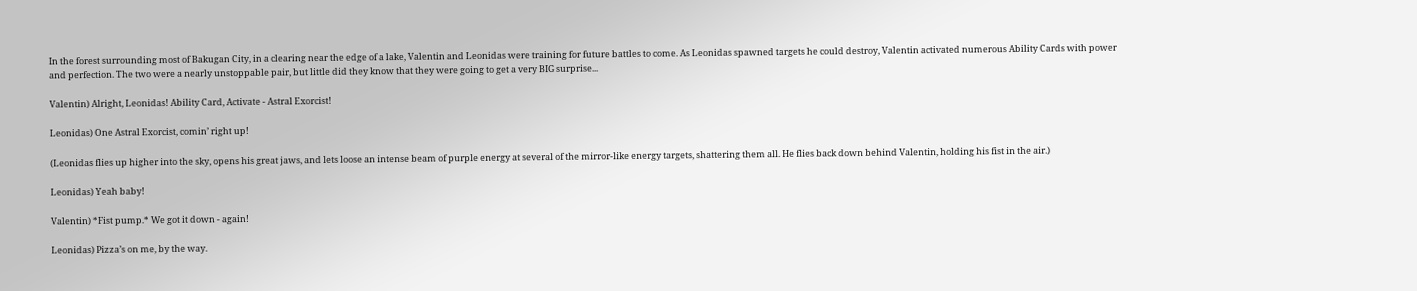In the forest surrounding most of Bakugan City, in a clearing near the edge of a lake, Valentin and Leonidas were training for future battles to come. As Leonidas spawned targets he could destroy, Valentin activated numerous Ability Cards with power and perfection. The two were a nearly unstoppable pair, but little did they know that they were going to get a very BIG surprise...

Valentin) Alright, Leonidas! Ability Card, Activate - Astral Exorcist!

Leonidas) One Astral Exorcist, comin’ right up!

(Leonidas flies up higher into the sky, opens his great jaws, and lets loose an intense beam of purple energy at several of the mirror-like energy targets, shattering them all. He flies back down behind Valentin, holding his fist in the air.)

Leonidas) Yeah baby!

Valentin) *Fist pump.* We got it down - again!

Leonidas) Pizza’s on me, by the way.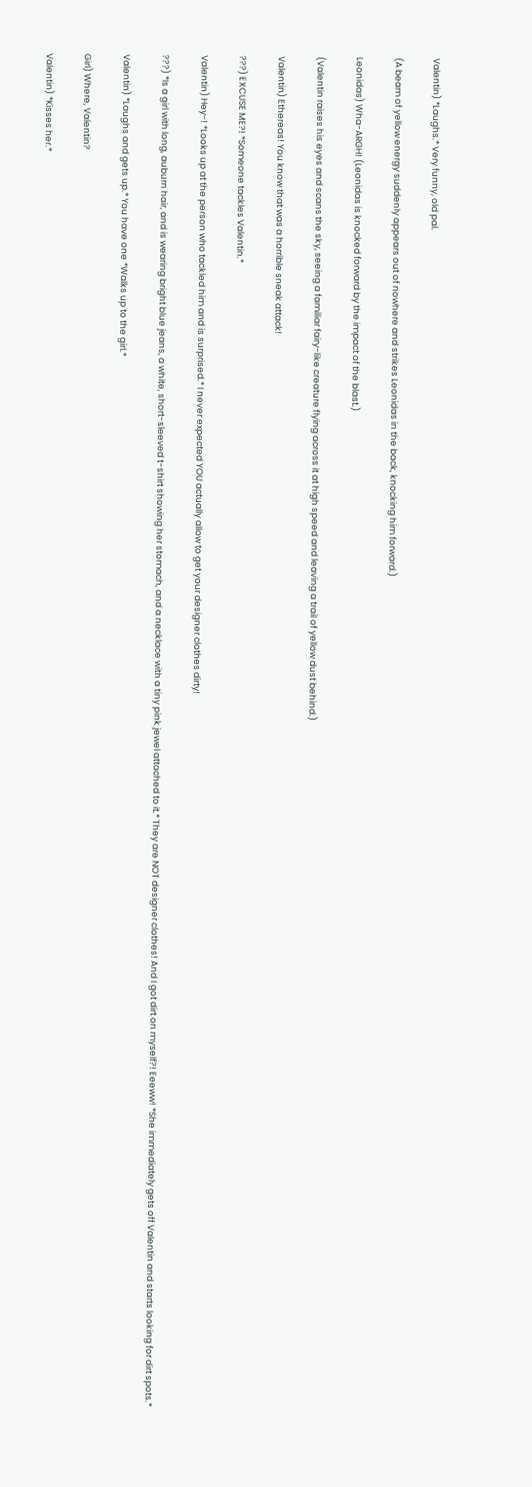Valentin) *Laughs.* Very funny, old pal.

(A beam of yellow energy suddenly appears out of nowhere and strikes Leonidas in the back, knocking him forward.)

Leonidas) Wha-ARGH! (Leonidas is knocked forward by the impact of the blast.)

(Valentin raises his eyes and scans the sky, seeing a familiar fairy-like creature flying across it at high speed and leaving a trail of yellow dust behind.)

Valentin) Ethereas! You know that was a horrible sneak attack!

???) EXCUSE ME?! *Someone tackles Valentin.*

Valentin) Hey-! *Looks up at the person who tackled him and is surprised.* I never expected YOU actually allow to get your designer clothes dirty!

???) *Is a girl with long, auburn hair, and is wearing bright blue jeans, a white, short-sleeved t-shirt showing her stomach, and a necklace with a tiny pink jewel attached to it.* They are NOT designer clothes! And I got dirt on myself?! Eeeww! *She immediately gets off Valentin and starts looking for dirt spots.*

Valentin) *Laughs and gets up.* You have one *Walks up to the girl.*

Girl) Where, Valentin?

Valentin) *Kisses her.*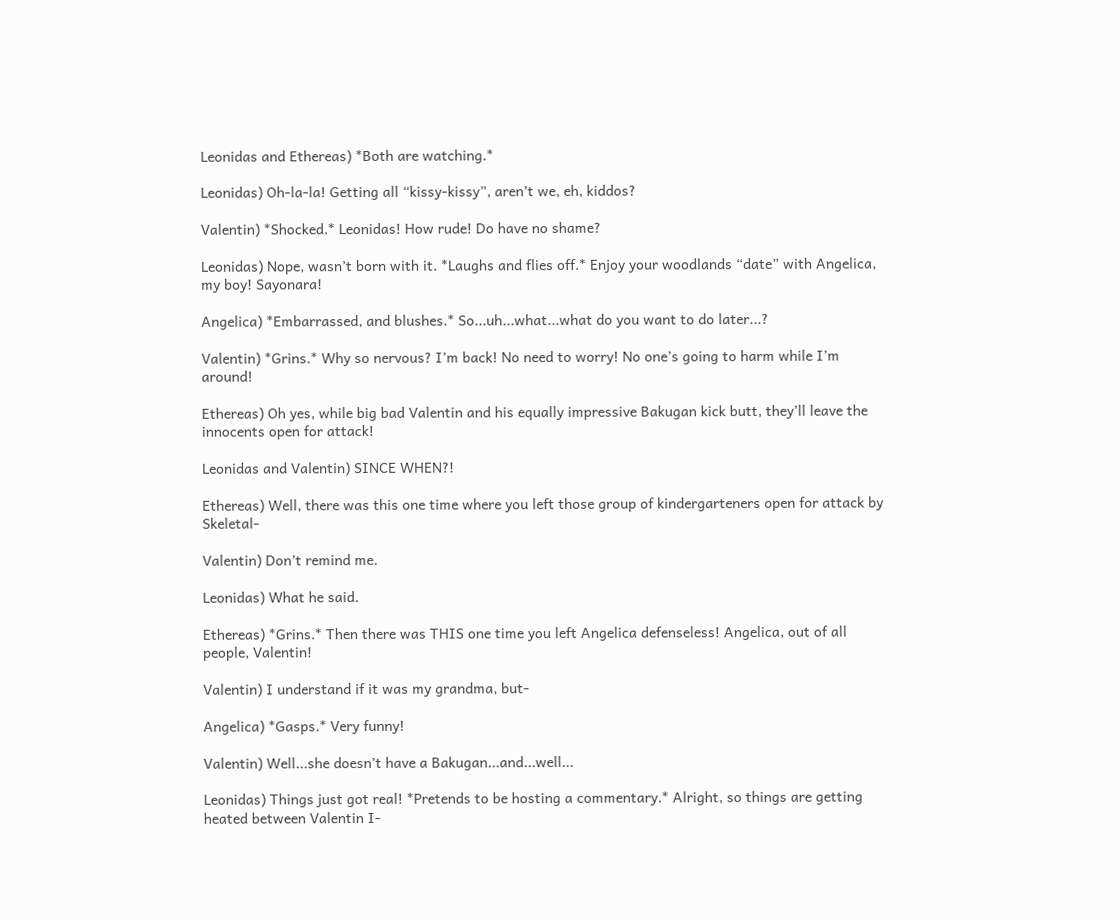Leonidas and Ethereas) *Both are watching.*

Leonidas) Oh-la-la! Getting all “kissy-kissy”, aren’t we, eh, kiddos?

Valentin) *Shocked.* Leonidas! How rude! Do have no shame?

Leonidas) Nope, wasn’t born with it. *Laughs and flies off.* Enjoy your woodlands “date” with Angelica, my boy! Sayonara!

Angelica) *Embarrassed, and blushes.* So...uh...what...what do you want to do later...?

Valentin) *Grins.* Why so nervous? I’m back! No need to worry! No one’s going to harm while I’m around!

Ethereas) Oh yes, while big bad Valentin and his equally impressive Bakugan kick butt, they’ll leave the innocents open for attack!

Leonidas and Valentin) SINCE WHEN?!

Ethereas) Well, there was this one time where you left those group of kindergarteners open for attack by Skeletal-

Valentin) Don’t remind me.

Leonidas) What he said.

Ethereas) *Grins.* Then there was THIS one time you left Angelica defenseless! Angelica, out of all people, Valentin!

Valentin) I understand if it was my grandma, but-

Angelica) *Gasps.* Very funny!

Valentin) Well...she doesn’t have a Bakugan...and...well...

Leonidas) Things just got real! *Pretends to be hosting a commentary.* Alright, so things are getting heated between Valentin I-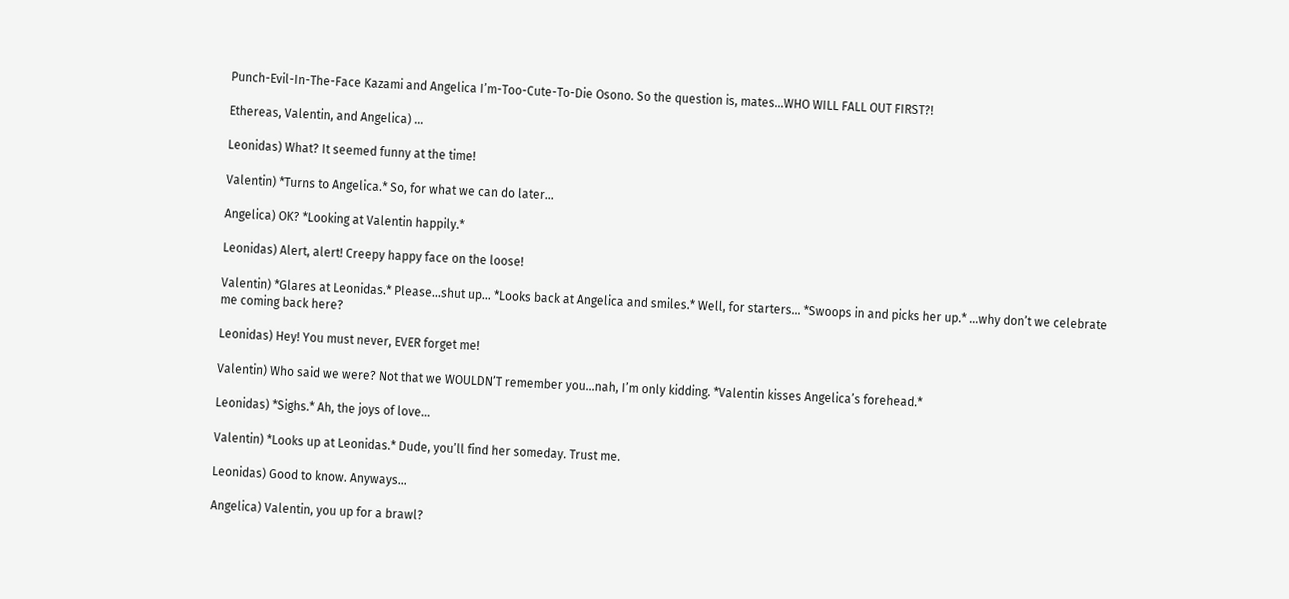Punch-Evil-In-The-Face Kazami and Angelica I’m-Too-Cute-To-Die Osono. So the question is, mates...WHO WILL FALL OUT FIRST?!

Ethereas, Valentin, and Angelica) …

Leonidas) What? It seemed funny at the time!

Valentin) *Turns to Angelica.* So, for what we can do later...

Angelica) OK? *Looking at Valentin happily.*

Leonidas) Alert, alert! Creepy happy face on the loose!

Valentin) *Glares at Leonidas.* Please...shut up... *Looks back at Angelica and smiles.* Well, for starters... *Swoops in and picks her up.* ...why don’t we celebrate me coming back here?

Leonidas) Hey! You must never, EVER forget me!

Valentin) Who said we were? Not that we WOULDN’T remember you...nah, I’m only kidding. *Valentin kisses Angelica’s forehead.*

Leonidas) *Sighs.* Ah, the joys of love...

Valentin) *Looks up at Leonidas.* Dude, you’ll find her someday. Trust me.

Leonidas) Good to know. Anyways...

Angelica) Valentin, you up for a brawl?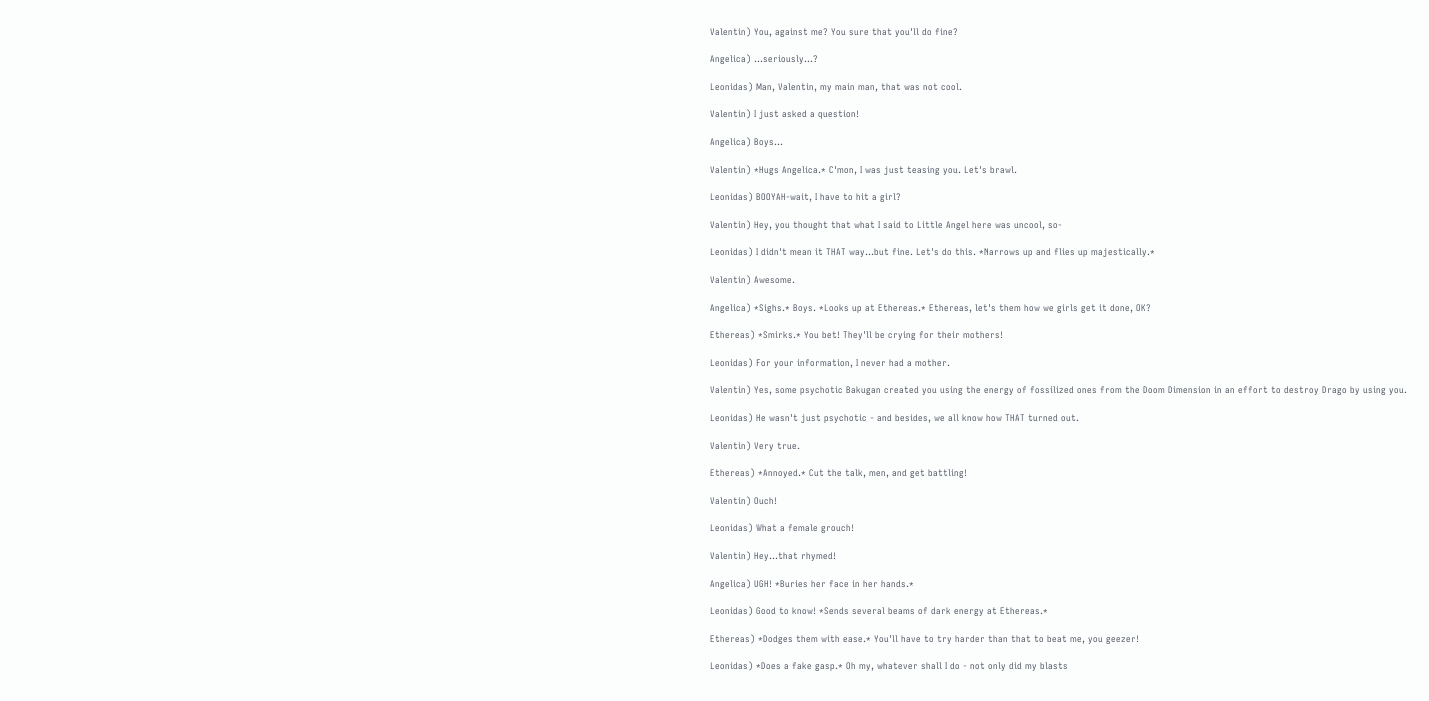Valentin) You, against me? You sure that you'll do fine?

Angelica) ...seriously...?

Leonidas) Man, Valentin, my main man, that was not cool.

Valentin) I just asked a question!

Angelica) Boys...

Valentin) *Hugs Angelica.* C'mon, I was just teasing you. Let's brawl.

Leonidas) BOOYAH-wait, I have to hit a girl?

Valentin) Hey, you thought that what I said to Little Angel here was uncool, so-

Leonidas) I didn't mean it THAT way...but fine. Let's do this. *Narrows up and flies up majestically.*

Valentin) Awesome.

Angelica) *Sighs.* Boys. *Looks up at Ethereas.* Ethereas, let's them how we girls get it done, OK?

Ethereas) *Smirks.* You bet! They'll be crying for their mothers!

Leonidas) For your information, I never had a mother.

Valentin) Yes, some psychotic Bakugan created you using the energy of fossilized ones from the Doom Dimension in an effort to destroy Drago by using you.

Leonidas) He wasn't just psychotic - and besides, we all know how THAT turned out.

Valentin) Very true.

Ethereas) *Annoyed.* Cut the talk, men, and get battling!

Valentin) Ouch!

Leonidas) What a female grouch!

Valentin) Hey...that rhymed!

Angelica) UGH! *Buries her face in her hands.*

Leonidas) Good to know! *Sends several beams of dark energy at Ethereas.*

Ethereas) *Dodges them with ease.* You'll have to try harder than that to beat me, you geezer!

Leonidas) *Does a fake gasp.* Oh my, whatever shall I do - not only did my blasts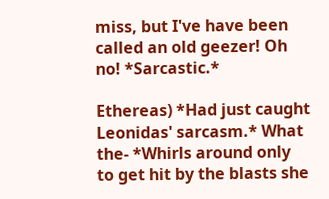miss, but I've have been called an old geezer! Oh no! *Sarcastic.*

Ethereas) *Had just caught Leonidas' sarcasm.* What the- *Whirls around only to get hit by the blasts she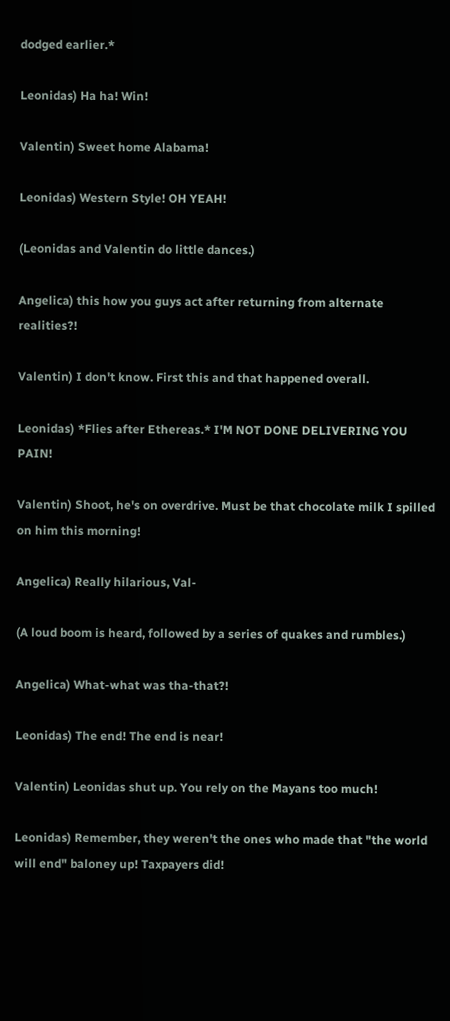dodged earlier.*

Leonidas) Ha ha! Win!

Valentin) Sweet home Alabama!

Leonidas) Western Style! OH YEAH!

(Leonidas and Valentin do little dances.)

Angelica) this how you guys act after returning from alternate realities?!

Valentin) I don't know. First this and that happened overall.

Leonidas) *Flies after Ethereas.* I'M NOT DONE DELIVERING YOU PAIN!

Valentin) Shoot, he's on overdrive. Must be that chocolate milk I spilled on him this morning!

Angelica) Really hilarious, Val-

(A loud boom is heard, followed by a series of quakes and rumbles.)

Angelica) What-what was tha-that?!

Leonidas) The end! The end is near!

Valentin) Leonidas shut up. You rely on the Mayans too much!

Leonidas) Remember, they weren't the ones who made that "the world will end" baloney up! Taxpayers did!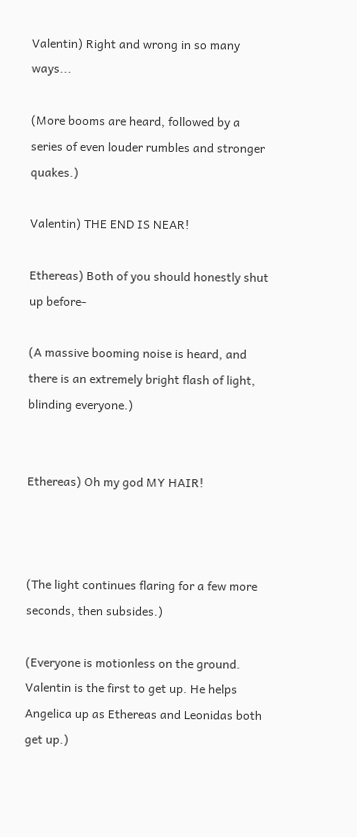Valentin) Right and wrong in so many ways...

(More booms are heard, followed by a series of even louder rumbles and stronger quakes.)

Valentin) THE END IS NEAR!

Ethereas) Both of you should honestly shut up before-

(A massive booming noise is heard, and there is an extremely bright flash of light, blinding everyone.)


Ethereas) Oh my god MY HAIR!



(The light continues flaring for a few more seconds, then subsides.)

(Everyone is motionless on the ground. Valentin is the first to get up. He helps Angelica up as Ethereas and Leonidas both get up.)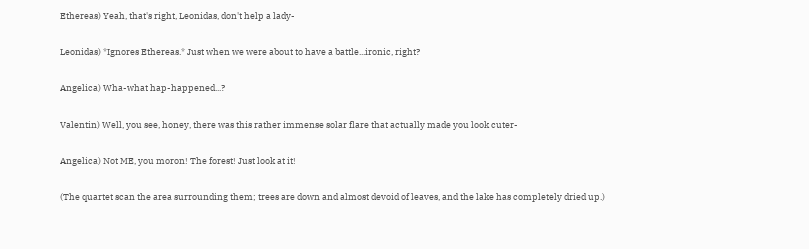Ethereas) Yeah, that's right, Leonidas, don't help a lady-

Leonidas) *Ignores Ethereas.* Just when we were about to have a battle...ironic, right?

Angelica) Wha-what hap-happened...?

Valentin) Well, you see, honey, there was this rather immense solar flare that actually made you look cuter-

Angelica) Not ME, you moron! The forest! Just look at it!

(The quartet scan the area surrounding them; trees are down and almost devoid of leaves, and the lake has completely dried up.)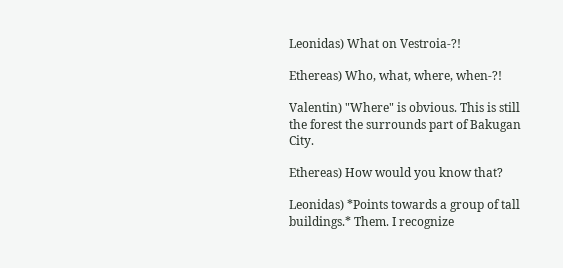Leonidas) What on Vestroia-?!

Ethereas) Who, what, where, when-?!

Valentin) "Where" is obvious. This is still the forest the surrounds part of Bakugan City.

Ethereas) How would you know that?

Leonidas) *Points towards a group of tall buildings.* Them. I recognize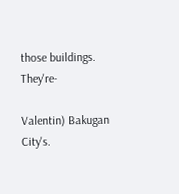those buildings. They're-

Valentin) Bakugan City's.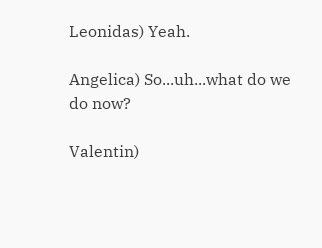Leonidas) Yeah.

Angelica) So...uh...what do we do now?

Valentin)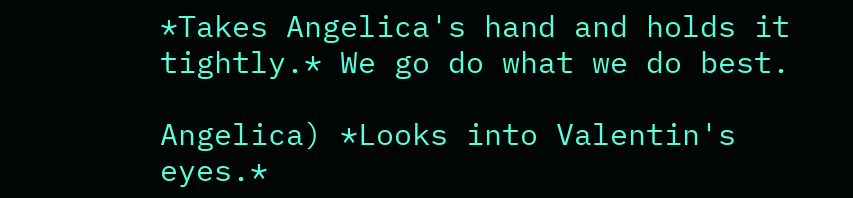*Takes Angelica's hand and holds it tightly.* We go do what we do best.

Angelica) *Looks into Valentin's eyes.*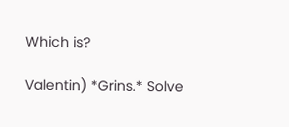Which is?

Valentin) *Grins.* Solve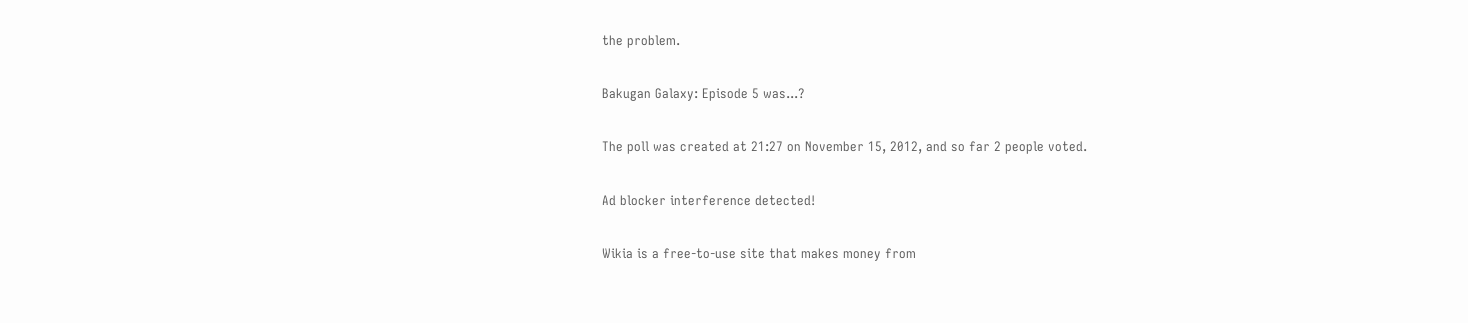the problem.

Bakugan Galaxy: Episode 5 was...?

The poll was created at 21:27 on November 15, 2012, and so far 2 people voted.

Ad blocker interference detected!

Wikia is a free-to-use site that makes money from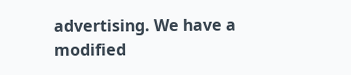advertising. We have a modified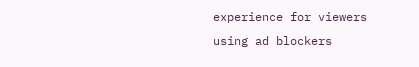experience for viewers using ad blockers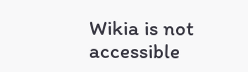Wikia is not accessible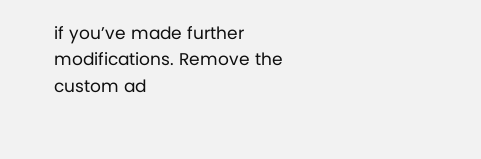if you’ve made further modifications. Remove the custom ad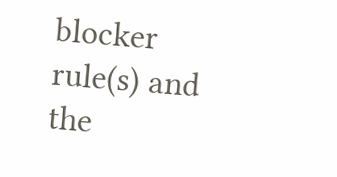blocker rule(s) and the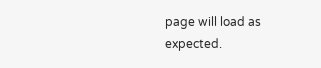page will load as expected.